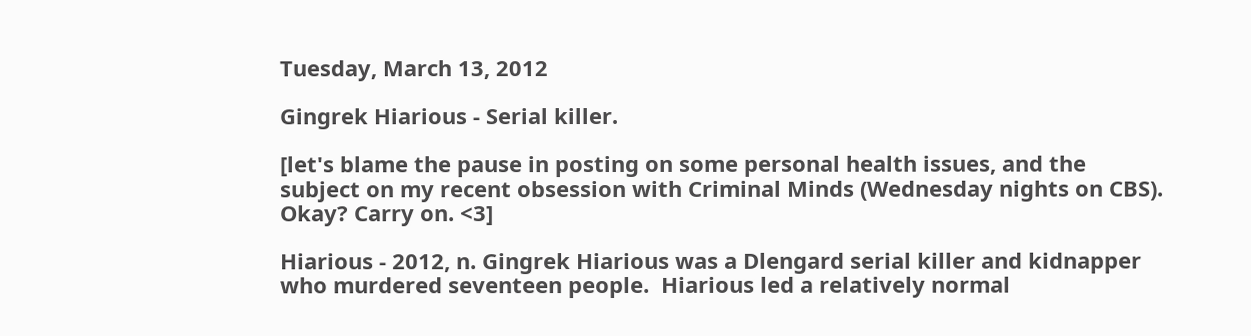Tuesday, March 13, 2012

Gingrek Hiarious - Serial killer.

[let's blame the pause in posting on some personal health issues, and the subject on my recent obsession with Criminal Minds (Wednesday nights on CBS).  Okay? Carry on. <3]

Hiarious - 2012, n. Gingrek Hiarious was a Dlengard serial killer and kidnapper who murdered seventeen people.  Hiarious led a relatively normal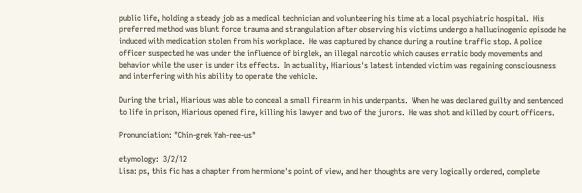public life, holding a steady job as a medical technician and volunteering his time at a local psychiatric hospital.  His preferred method was blunt force trauma and strangulation after observing his victims undergo a hallucinogenic episode he induced with medication stolen from his workplace.  He was captured by chance during a routine traffic stop. A police officer suspected he was under the influence of birglek, an illegal narcotic which causes erratic body movements and behavior while the user is under its effects.  In actuality, Hiarious's latest intended victim was regaining consciousness and interfering with his ability to operate the vehicle.

During the trial, Hiarious was able to conceal a small firearm in his underpants.  When he was declared guilty and sentenced to life in prison, Hiarious opened fire, killing his lawyer and two of the jurors.  He was shot and killed by court officers.

Pronunciation: "Chin-grek Yah-ree-us"

etymology:  3/2/12
Lisa: ps, this fic has a chapter from hermione's point of view, and her thoughts are very logically ordered, complete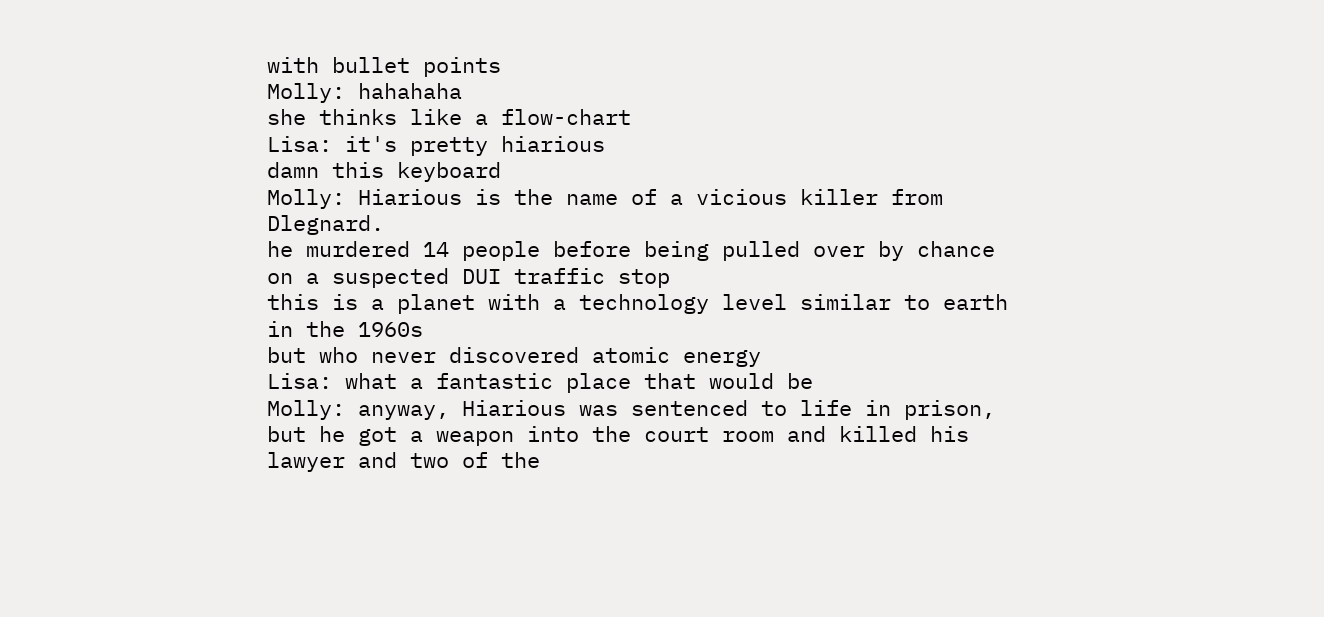with bullet points
Molly: hahahaha
she thinks like a flow-chart
Lisa: it's pretty hiarious
damn this keyboard
Molly: Hiarious is the name of a vicious killer from Dlegnard.
he murdered 14 people before being pulled over by chance on a suspected DUI traffic stop
this is a planet with a technology level similar to earth in the 1960s
but who never discovered atomic energy
Lisa: what a fantastic place that would be
Molly: anyway, Hiarious was sentenced to life in prison, but he got a weapon into the court room and killed his lawyer and two of the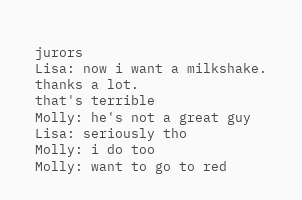jurors
Lisa: now i want a milkshake. thanks a lot.
that's terrible
Molly: he's not a great guy
Lisa: seriously tho
Molly: i do too
Molly: want to go to red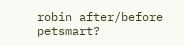robin after/before petsmart?